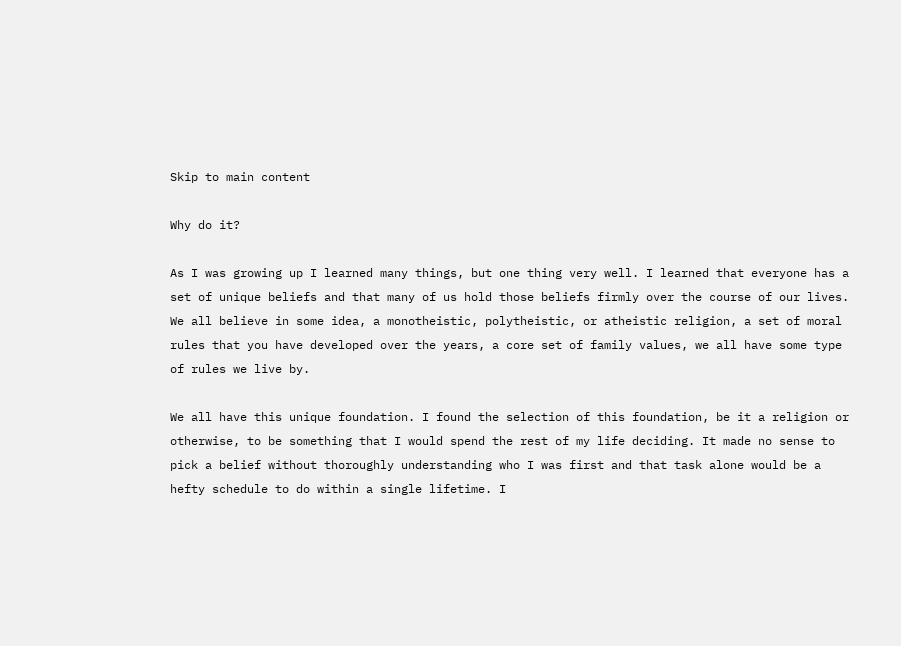Skip to main content

Why do it?

As I was growing up I learned many things, but one thing very well. I learned that everyone has a set of unique beliefs and that many of us hold those beliefs firmly over the course of our lives. We all believe in some idea, a monotheistic, polytheistic, or atheistic religion, a set of moral rules that you have developed over the years, a core set of family values, we all have some type of rules we live by.

We all have this unique foundation. I found the selection of this foundation, be it a religion or otherwise, to be something that I would spend the rest of my life deciding. It made no sense to pick a belief without thoroughly understanding who I was first and that task alone would be a hefty schedule to do within a single lifetime. I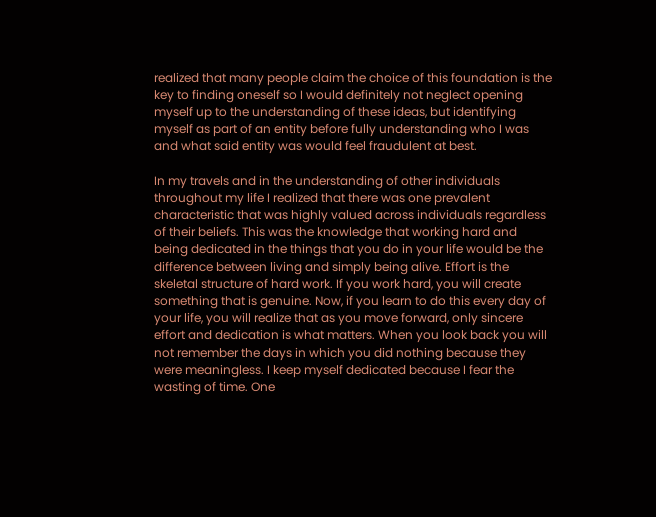realized that many people claim the choice of this foundation is the key to finding oneself so I would definitely not neglect opening myself up to the understanding of these ideas, but identifying myself as part of an entity before fully understanding who I was and what said entity was would feel fraudulent at best.

In my travels and in the understanding of other individuals throughout my life I realized that there was one prevalent characteristic that was highly valued across individuals regardless of their beliefs. This was the knowledge that working hard and being dedicated in the things that you do in your life would be the difference between living and simply being alive. Effort is the skeletal structure of hard work. If you work hard, you will create something that is genuine. Now, if you learn to do this every day of your life, you will realize that as you move forward, only sincere effort and dedication is what matters. When you look back you will not remember the days in which you did nothing because they were meaningless. I keep myself dedicated because I fear the wasting of time. One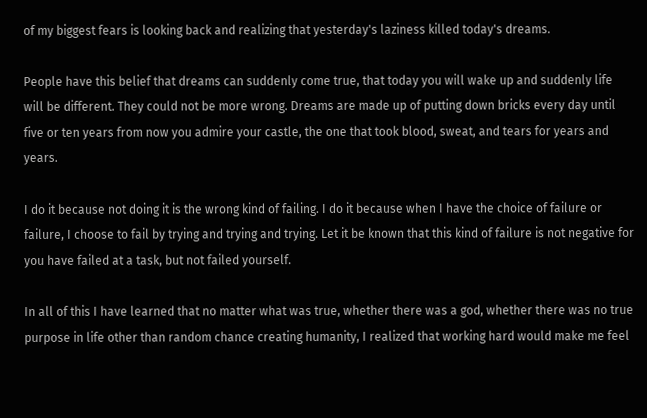of my biggest fears is looking back and realizing that yesterday's laziness killed today's dreams.

People have this belief that dreams can suddenly come true, that today you will wake up and suddenly life will be different. They could not be more wrong. Dreams are made up of putting down bricks every day until five or ten years from now you admire your castle, the one that took blood, sweat, and tears for years and years.

I do it because not doing it is the wrong kind of failing. I do it because when I have the choice of failure or failure, I choose to fail by trying and trying and trying. Let it be known that this kind of failure is not negative for you have failed at a task, but not failed yourself.

In all of this I have learned that no matter what was true, whether there was a god, whether there was no true purpose in life other than random chance creating humanity, I realized that working hard would make me feel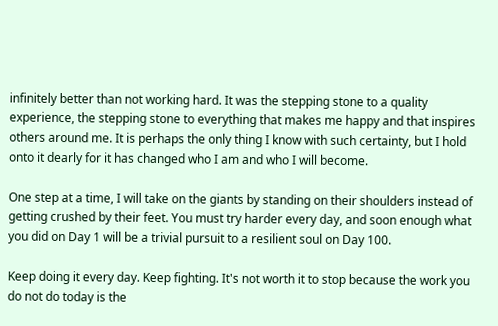infinitely better than not working hard. It was the stepping stone to a quality experience, the stepping stone to everything that makes me happy and that inspires others around me. It is perhaps the only thing I know with such certainty, but I hold onto it dearly for it has changed who I am and who I will become.

One step at a time, I will take on the giants by standing on their shoulders instead of getting crushed by their feet. You must try harder every day, and soon enough what you did on Day 1 will be a trivial pursuit to a resilient soul on Day 100.

Keep doing it every day. Keep fighting. It's not worth it to stop because the work you do not do today is the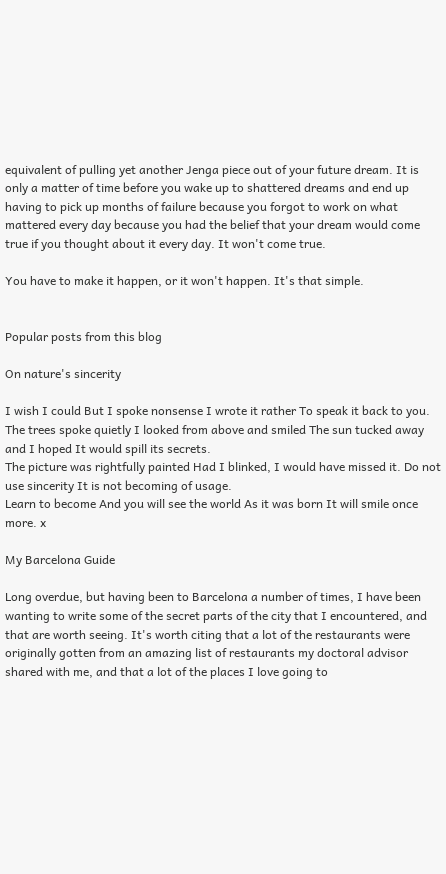equivalent of pulling yet another Jenga piece out of your future dream. It is only a matter of time before you wake up to shattered dreams and end up having to pick up months of failure because you forgot to work on what mattered every day because you had the belief that your dream would come true if you thought about it every day. It won't come true.

You have to make it happen, or it won't happen. It's that simple.


Popular posts from this blog

On nature's sincerity

I wish I could But I spoke nonsense I wrote it rather To speak it back to you.
The trees spoke quietly I looked from above and smiled The sun tucked away and I hoped It would spill its secrets.
The picture was rightfully painted Had I blinked, I would have missed it. Do not use sincerity It is not becoming of usage.
Learn to become And you will see the world As it was born It will smile once more. x

My Barcelona Guide

Long overdue, but having been to Barcelona a number of times, I have been wanting to write some of the secret parts of the city that I encountered, and that are worth seeing. It's worth citing that a lot of the restaurants were originally gotten from an amazing list of restaurants my doctoral advisor shared with me, and that a lot of the places I love going to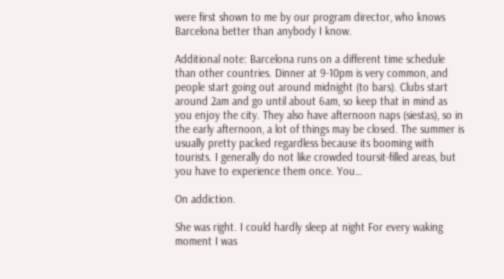were first shown to me by our program director, who knows Barcelona better than anybody I know.

Additional note: Barcelona runs on a different time schedule than other countries. Dinner at 9-10pm is very common, and people start going out around midnight (to bars). Clubs start around 2am and go until about 6am, so keep that in mind as you enjoy the city. They also have afternoon naps (siestas), so in the early afternoon, a lot of things may be closed. The summer is usually pretty packed regardless because its booming with tourists. I generally do not like crowded toursit-filled areas, but you have to experience them once. You…

On addiction.

She was right. I could hardly sleep at night For every waking moment I was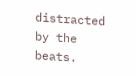distracted by the beats.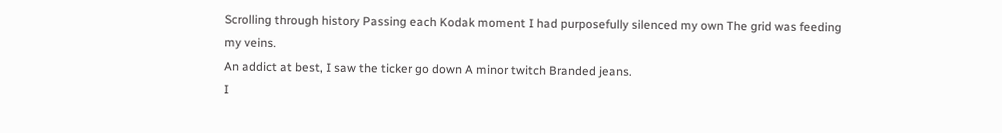Scrolling through history Passing each Kodak moment I had purposefully silenced my own The grid was feeding my veins.
An addict at best, I saw the ticker go down A minor twitch Branded jeans.
I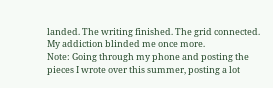landed. The writing finished. The grid connected. My addiction blinded me once more.
Note: Going through my phone and posting the pieces I wrote over this summer, posting a lot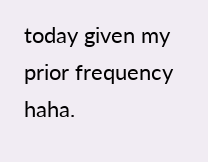today given my prior frequency haha.